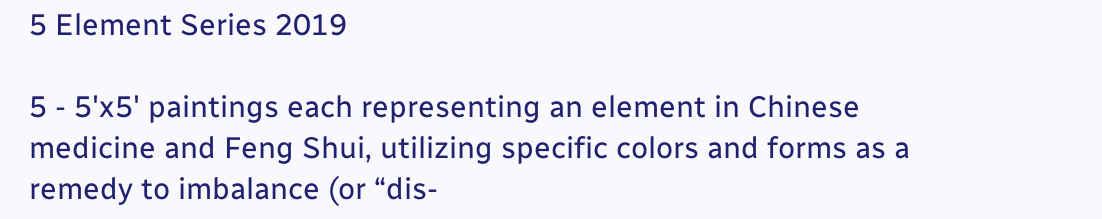5 Element Series 2019

5 - 5'x5' paintings each representing an element in Chinese medicine and Feng Shui, utilizing specific colors and forms as a remedy to imbalance (or “dis-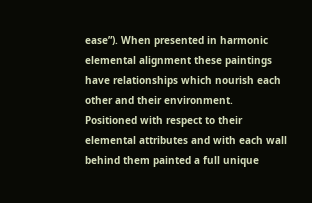ease”). When presented in harmonic elemental alignment these paintings have relationships which nourish each other and their environment. Positioned with respect to their elemental attributes and with each wall behind them painted a full unique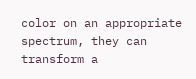color on an appropriate spectrum, they can transform a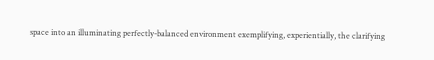space into an illuminating perfectly-balanced environment exemplifying, experientially, the clarifying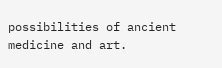possibilities of ancient medicine and art.